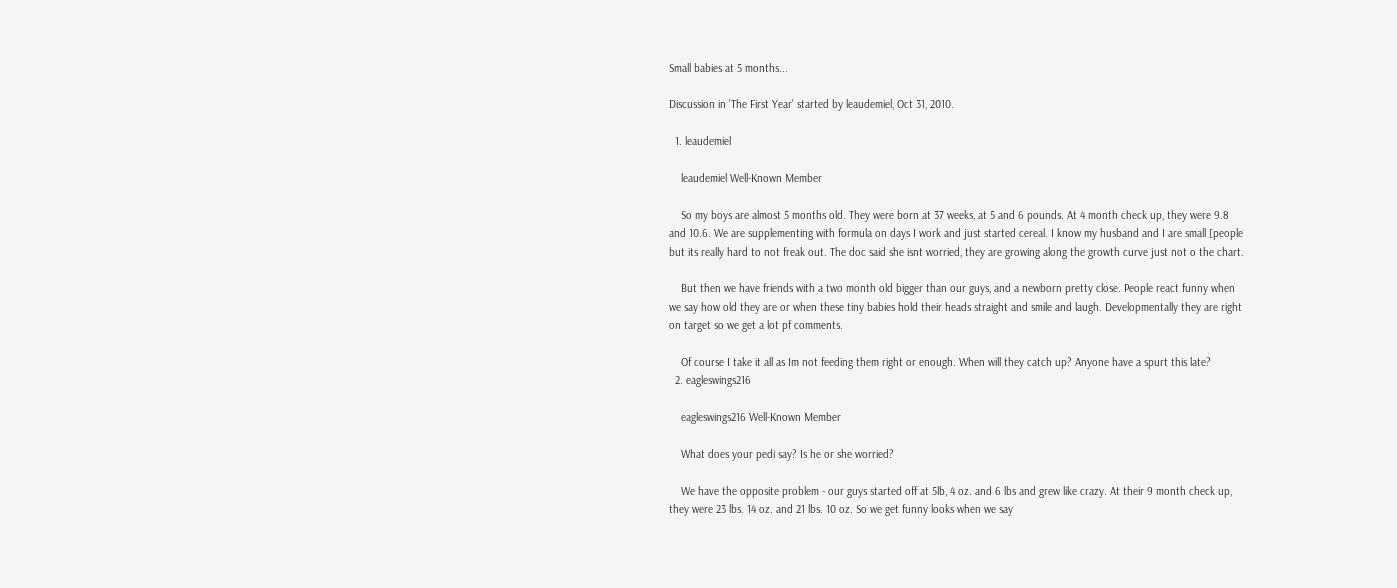Small babies at 5 months...

Discussion in 'The First Year' started by leaudemiel, Oct 31, 2010.

  1. leaudemiel

    leaudemiel Well-Known Member

    So my boys are almost 5 months old. They were born at 37 weeks, at 5 and 6 pounds. At 4 month check up, they were 9.8 and 10.6. We are supplementing with formula on days I work and just started cereal. I know my husband and I are small [people but its really hard to not freak out. The doc said she isnt worried, they are growing along the growth curve just not o the chart.

    But then we have friends with a two month old bigger than our guys, and a newborn pretty close. People react funny when we say how old they are or when these tiny babies hold their heads straight and smile and laugh. Developmentally they are right on target so we get a lot pf comments.

    Of course I take it all as Im not feeding them right or enough. When will they catch up? Anyone have a spurt this late?
  2. eagleswings216

    eagleswings216 Well-Known Member

    What does your pedi say? Is he or she worried?

    We have the opposite problem - our guys started off at 5lb, 4 oz. and 6 lbs and grew like crazy. At their 9 month check up, they were 23 lbs. 14 oz. and 21 lbs. 10 oz. So we get funny looks when we say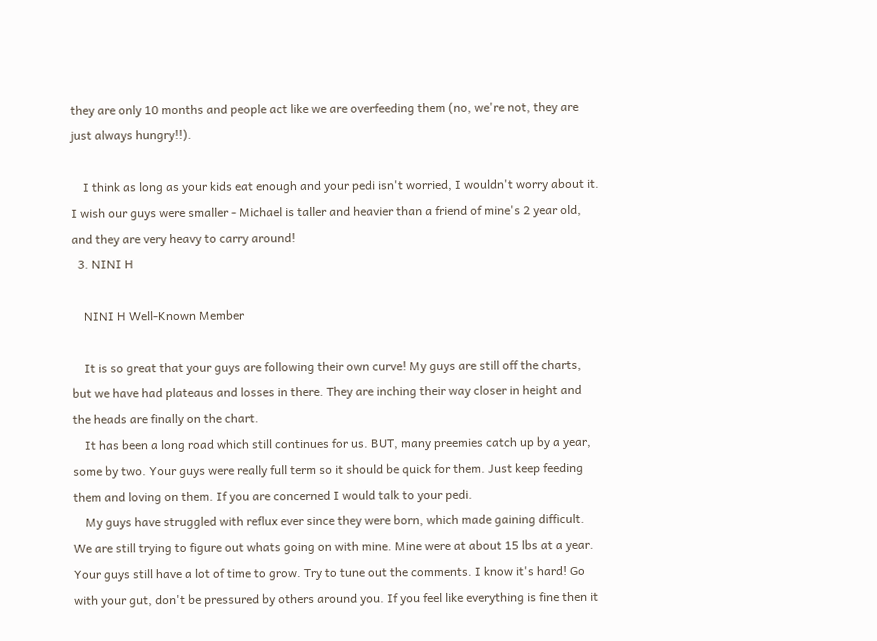they are only 10 months and people act like we are overfeeding them (no, we're not, they are just always hungry!!).

    I think as long as your kids eat enough and your pedi isn't worried, I wouldn't worry about it. I wish our guys were smaller - Michael is taller and heavier than a friend of mine's 2 year old, and they are very heavy to carry around!
  3. NINI H

    NINI H Well-Known Member

    It is so great that your guys are following their own curve! My guys are still off the charts, but we have had plateaus and losses in there. They are inching their way closer in height and the heads are finally on the chart.
    It has been a long road which still continues for us. BUT, many preemies catch up by a year, some by two. Your guys were really full term so it should be quick for them. Just keep feeding them and loving on them. If you are concerned I would talk to your pedi.
    My guys have struggled with reflux ever since they were born, which made gaining difficult. We are still trying to figure out whats going on with mine. Mine were at about 15 lbs at a year. Your guys still have a lot of time to grow. Try to tune out the comments. I know it's hard! Go with your gut, don't be pressured by others around you. If you feel like everything is fine then it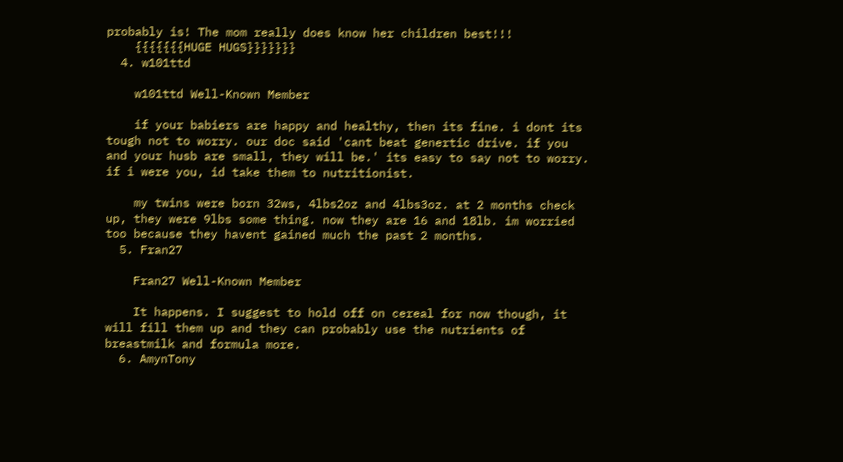probably is! The mom really does know her children best!!!
    {{{{{{{HUGE HUGS}}}}}}}
  4. w101ttd

    w101ttd Well-Known Member

    if your babiers are happy and healthy, then its fine. i dont its tough not to worry. our doc said 'cant beat genertic drive. if you and your husb are small, they will be.' its easy to say not to worry. if i were you, id take them to nutritionist.

    my twins were born 32ws, 4lbs2oz and 4lbs3oz. at 2 months check up, they were 9lbs some thing. now they are 16 and 18lb. im worried too because they havent gained much the past 2 months.
  5. Fran27

    Fran27 Well-Known Member

    It happens. I suggest to hold off on cereal for now though, it will fill them up and they can probably use the nutrients of breastmilk and formula more.
  6. AmynTony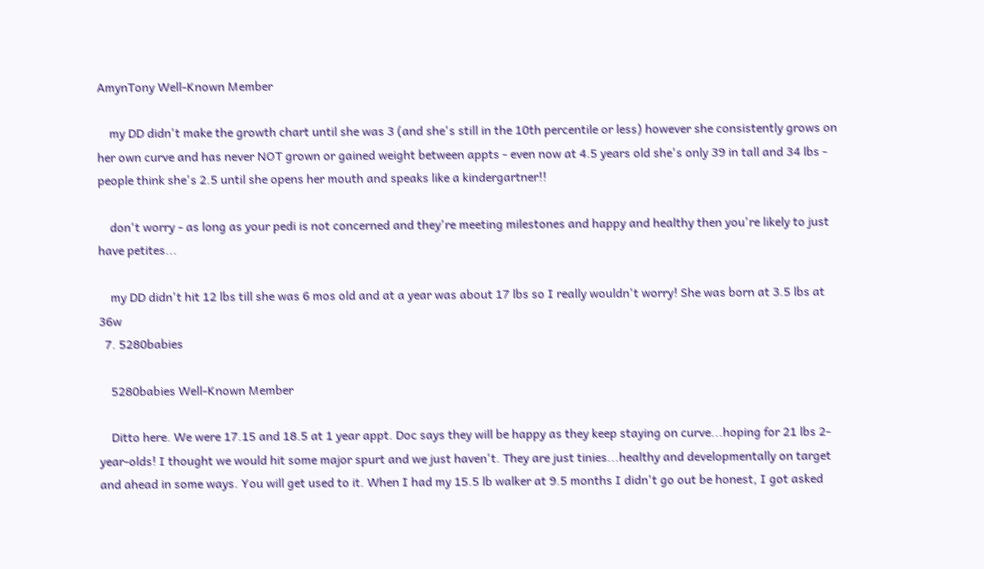AmynTony Well-Known Member

    my DD didn't make the growth chart until she was 3 (and she's still in the 10th percentile or less) however she consistently grows on her own curve and has never NOT grown or gained weight between appts - even now at 4.5 years old she's only 39 in tall and 34 lbs - people think she's 2.5 until she opens her mouth and speaks like a kindergartner!!

    don't worry - as long as your pedi is not concerned and they're meeting milestones and happy and healthy then you're likely to just have petites...

    my DD didn't hit 12 lbs till she was 6 mos old and at a year was about 17 lbs so I really wouldn't worry! She was born at 3.5 lbs at 36w
  7. 5280babies

    5280babies Well-Known Member

    Ditto here. We were 17.15 and 18.5 at 1 year appt. Doc says they will be happy as they keep staying on curve...hoping for 21 lbs 2-year-olds! I thought we would hit some major spurt and we just haven't. They are just tinies...healthy and developmentally on target and ahead in some ways. You will get used to it. When I had my 15.5 lb walker at 9.5 months I didn't go out be honest, I got asked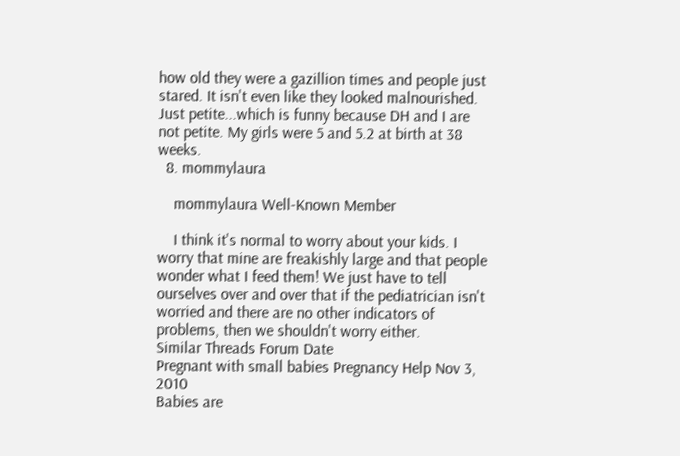how old they were a gazillion times and people just stared. It isn't even like they looked malnourished. Just petite...which is funny because DH and I are not petite. My girls were 5 and 5.2 at birth at 38 weeks.
  8. mommylaura

    mommylaura Well-Known Member

    I think it's normal to worry about your kids. I worry that mine are freakishly large and that people wonder what I feed them! We just have to tell ourselves over and over that if the pediatrician isn't worried and there are no other indicators of problems, then we shouldn't worry either.
Similar Threads Forum Date
Pregnant with small babies Pregnancy Help Nov 3, 2010
Babies are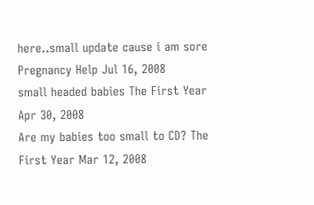here..small update cause i am sore Pregnancy Help Jul 16, 2008
small headed babies The First Year Apr 30, 2008
Are my babies too small to CD? The First Year Mar 12, 2008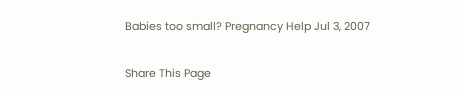Babies too small? Pregnancy Help Jul 3, 2007

Share This Page